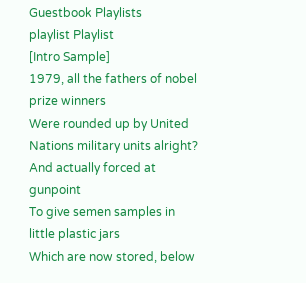Guestbook Playlists
playlist Playlist
[Intro Sample]
1979, all the fathers of nobel prize winners
Were rounded up by United Nations military units alright?
And actually forced at gunpoint
To give semen samples in little plastic jars
Which are now stored, below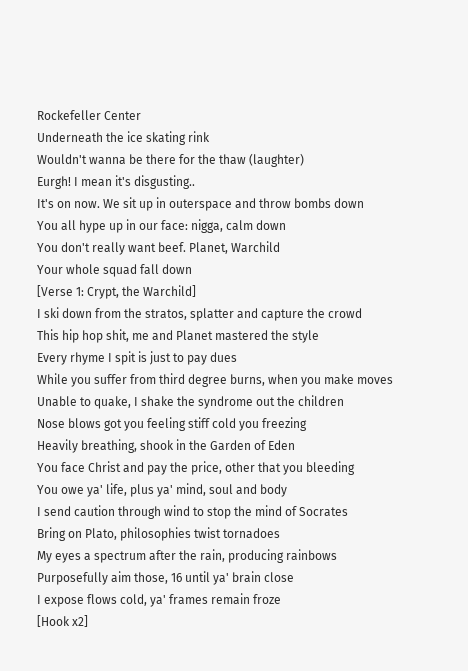Rockefeller Center
Underneath the ice skating rink
Wouldn't wanna be there for the thaw (laughter)
Eurgh! I mean it's disgusting..
It's on now. We sit up in outerspace and throw bombs down
You all hype up in our face: nigga, calm down
You don't really want beef. Planet, Warchild
Your whole squad fall down
[Verse 1: Crypt, the Warchild]
I ski down from the stratos, splatter and capture the crowd
This hip hop shit, me and Planet mastered the style
Every rhyme I spit is just to pay dues
While you suffer from third degree burns, when you make moves
Unable to quake, I shake the syndrome out the children
Nose blows got you feeling stiff cold you freezing
Heavily breathing, shook in the Garden of Eden
You face Christ and pay the price, other that you bleeding
You owe ya' life, plus ya' mind, soul and body
I send caution through wind to stop the mind of Socrates
Bring on Plato, philosophies twist tornadoes
My eyes a spectrum after the rain, producing rainbows
Purposefully aim those, 16 until ya' brain close
I expose flows cold, ya' frames remain froze
[Hook x2]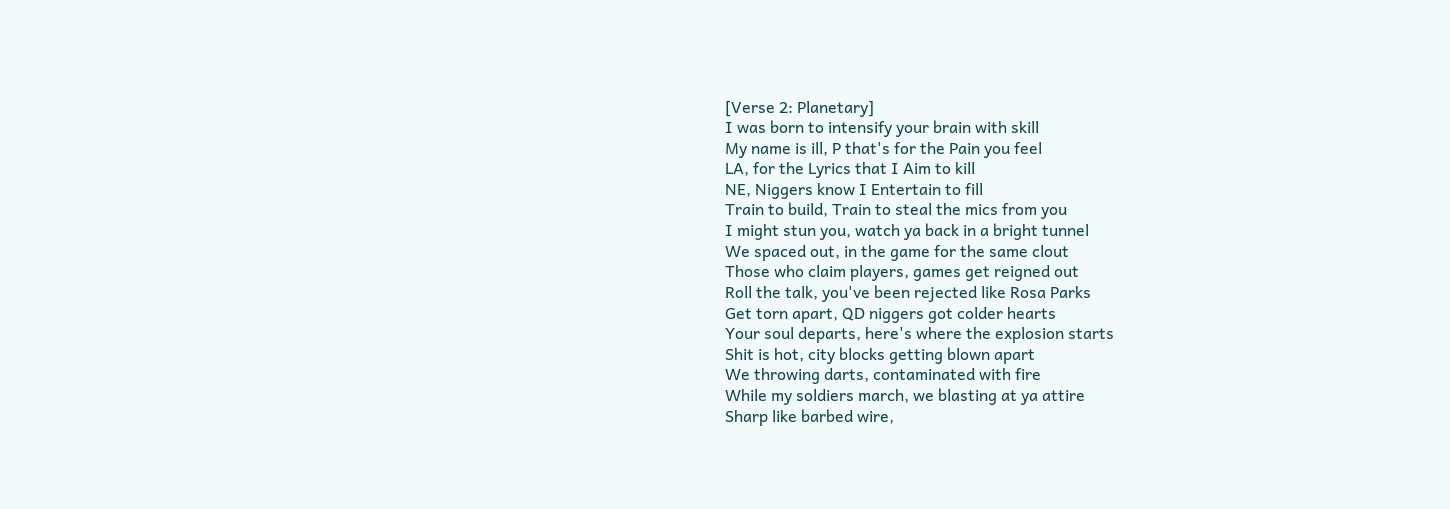[Verse 2: Planetary]
I was born to intensify your brain with skill
My name is ill, P that's for the Pain you feel
LA, for the Lyrics that I Aim to kill
NE, Niggers know I Entertain to fill
Train to build, Train to steal the mics from you
I might stun you, watch ya back in a bright tunnel
We spaced out, in the game for the same clout
Those who claim players, games get reigned out
Roll the talk, you've been rejected like Rosa Parks
Get torn apart, QD niggers got colder hearts
Your soul departs, here's where the explosion starts
Shit is hot, city blocks getting blown apart
We throwing darts, contaminated with fire
While my soldiers march, we blasting at ya attire
Sharp like barbed wire,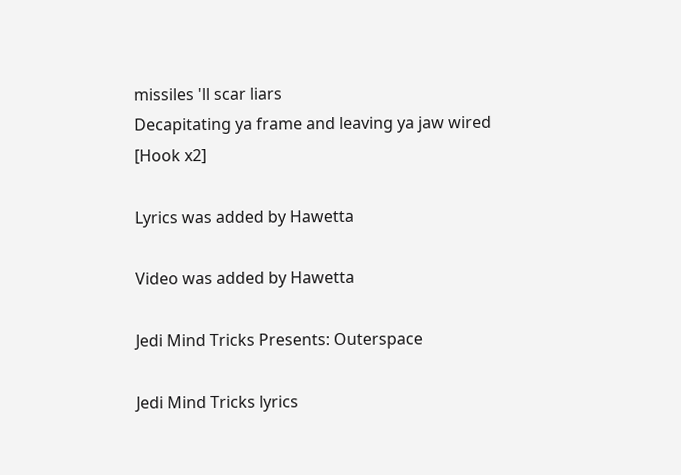missiles 'll scar liars
Decapitating ya frame and leaving ya jaw wired
[Hook x2]

Lyrics was added by Hawetta

Video was added by Hawetta

Jedi Mind Tricks Presents: Outerspace

Jedi Mind Tricks lyrics